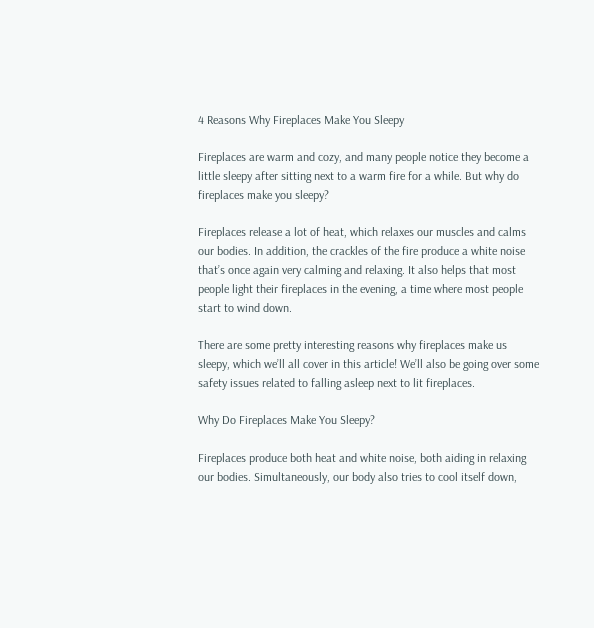4 Reasons Why Fireplaces Make You Sleepy

Fireplaces are warm and cozy, and many people notice they become a little sleepy after sitting next to a warm fire for a while. But why do fireplaces make you sleepy?

Fireplaces release a lot of heat, which relaxes our muscles and calms our bodies. In addition, the crackles of the fire produce a white noise that’s once again very calming and relaxing. It also helps that most people light their fireplaces in the evening, a time where most people start to wind down.

There are some pretty interesting reasons why fireplaces make us sleepy, which we’ll all cover in this article! We’ll also be going over some safety issues related to falling asleep next to lit fireplaces.

Why Do Fireplaces Make You Sleepy?

Fireplaces produce both heat and white noise, both aiding in relaxing our bodies. Simultaneously, our body also tries to cool itself down,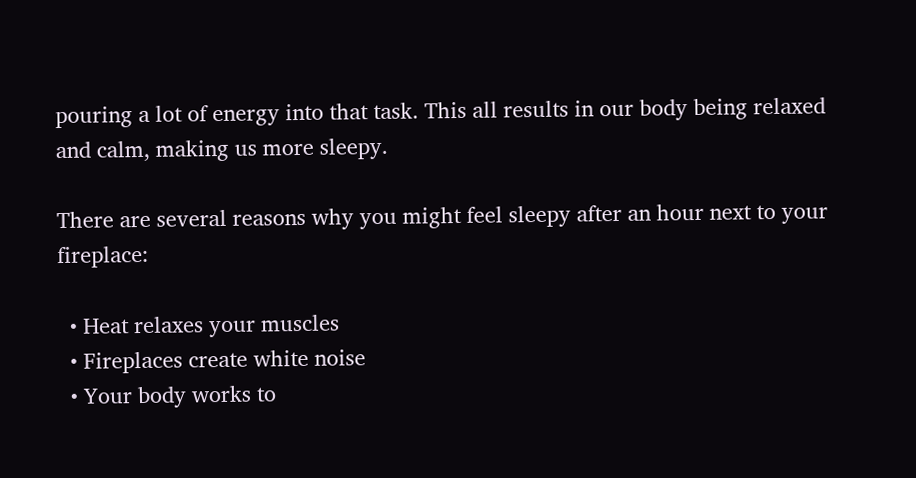pouring a lot of energy into that task. This all results in our body being relaxed and calm, making us more sleepy.

There are several reasons why you might feel sleepy after an hour next to your fireplace:

  • Heat relaxes your muscles
  • Fireplaces create white noise
  • Your body works to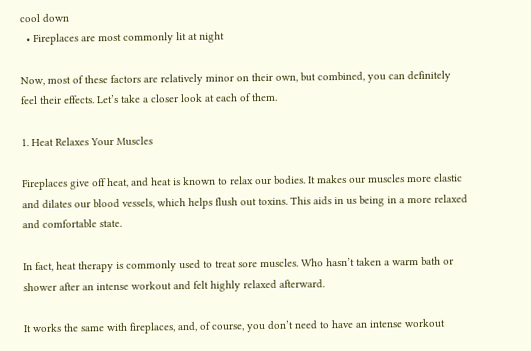cool down
  • Fireplaces are most commonly lit at night

Now, most of these factors are relatively minor on their own, but combined, you can definitely feel their effects. Let’s take a closer look at each of them.

1. Heat Relaxes Your Muscles

Fireplaces give off heat, and heat is known to relax our bodies. It makes our muscles more elastic and dilates our blood vessels, which helps flush out toxins. This aids in us being in a more relaxed and comfortable state.

In fact, heat therapy is commonly used to treat sore muscles. Who hasn’t taken a warm bath or shower after an intense workout and felt highly relaxed afterward.

It works the same with fireplaces, and, of course, you don’t need to have an intense workout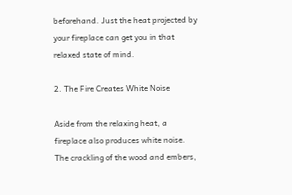beforehand. Just the heat projected by your fireplace can get you in that relaxed state of mind.

2. The Fire Creates White Noise

Aside from the relaxing heat, a fireplace also produces white noise. The crackling of the wood and embers,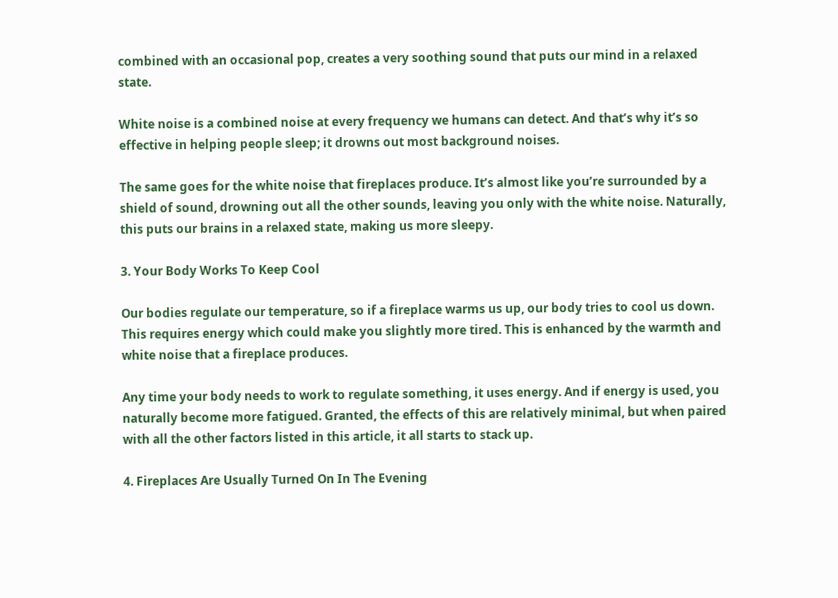combined with an occasional pop, creates a very soothing sound that puts our mind in a relaxed state.

White noise is a combined noise at every frequency we humans can detect. And that’s why it’s so effective in helping people sleep; it drowns out most background noises.

The same goes for the white noise that fireplaces produce. It’s almost like you’re surrounded by a shield of sound, drowning out all the other sounds, leaving you only with the white noise. Naturally, this puts our brains in a relaxed state, making us more sleepy.

3. Your Body Works To Keep Cool

Our bodies regulate our temperature, so if a fireplace warms us up, our body tries to cool us down. This requires energy which could make you slightly more tired. This is enhanced by the warmth and white noise that a fireplace produces.

Any time your body needs to work to regulate something, it uses energy. And if energy is used, you naturally become more fatigued. Granted, the effects of this are relatively minimal, but when paired with all the other factors listed in this article, it all starts to stack up.

4. Fireplaces Are Usually Turned On In The Evening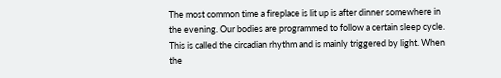The most common time a fireplace is lit up is after dinner somewhere in the evening. Our bodies are programmed to follow a certain sleep cycle. This is called the circadian rhythm and is mainly triggered by light. When the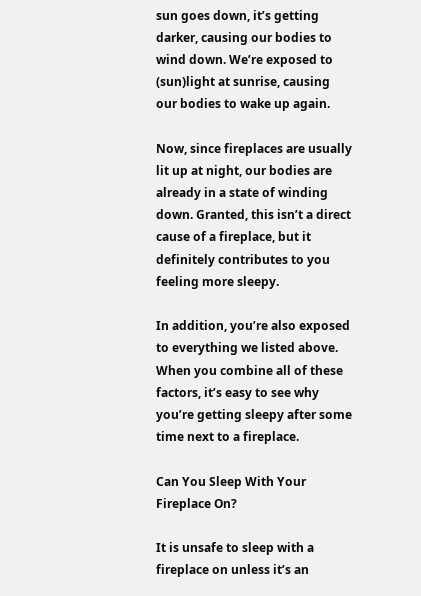sun goes down, it’s getting darker, causing our bodies to wind down. We’re exposed to (sun)light at sunrise, causing our bodies to wake up again.

Now, since fireplaces are usually lit up at night, our bodies are already in a state of winding down. Granted, this isn’t a direct cause of a fireplace, but it definitely contributes to you feeling more sleepy.

In addition, you’re also exposed to everything we listed above. When you combine all of these factors, it’s easy to see why you’re getting sleepy after some time next to a fireplace.

Can You Sleep With Your Fireplace On?

It is unsafe to sleep with a fireplace on unless it’s an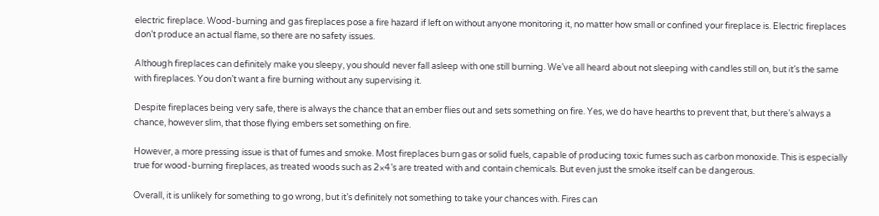electric fireplace. Wood-burning and gas fireplaces pose a fire hazard if left on without anyone monitoring it, no matter how small or confined your fireplace is. Electric fireplaces don’t produce an actual flame, so there are no safety issues.

Although fireplaces can definitely make you sleepy, you should never fall asleep with one still burning. We’ve all heard about not sleeping with candles still on, but it’s the same with fireplaces. You don’t want a fire burning without any supervising it.

Despite fireplaces being very safe, there is always the chance that an ember flies out and sets something on fire. Yes, we do have hearths to prevent that, but there’s always a chance, however slim, that those flying embers set something on fire.

However, a more pressing issue is that of fumes and smoke. Most fireplaces burn gas or solid fuels, capable of producing toxic fumes such as carbon monoxide. This is especially true for wood-burning fireplaces, as treated woods such as 2×4’s are treated with and contain chemicals. But even just the smoke itself can be dangerous.

Overall, it is unlikely for something to go wrong, but it’s definitely not something to take your chances with. Fires can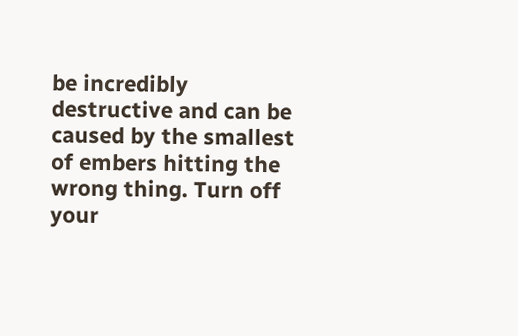be incredibly destructive and can be caused by the smallest of embers hitting the wrong thing. Turn off your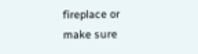fireplace or make sure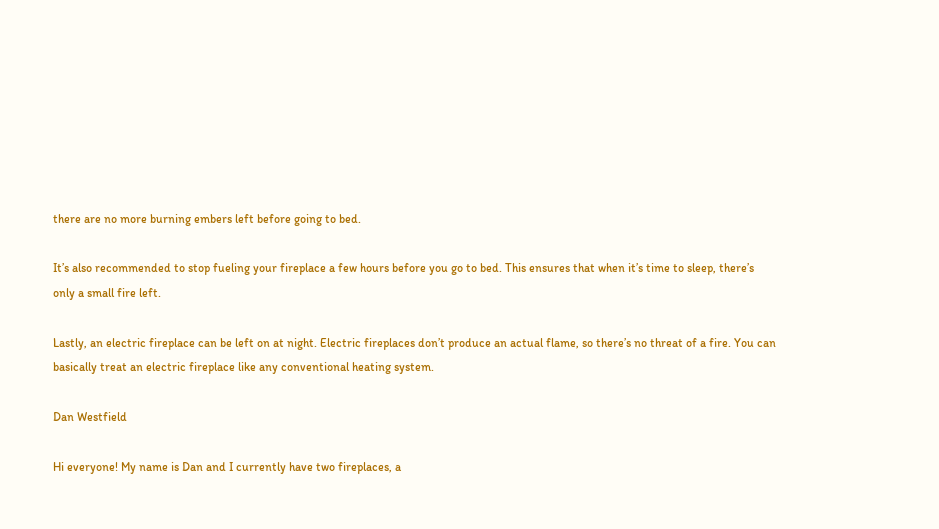there are no more burning embers left before going to bed.

It’s also recommended to stop fueling your fireplace a few hours before you go to bed. This ensures that when it’s time to sleep, there’s only a small fire left.

Lastly, an electric fireplace can be left on at night. Electric fireplaces don’t produce an actual flame, so there’s no threat of a fire. You can basically treat an electric fireplace like any conventional heating system.

Dan Westfield

Hi everyone! My name is Dan and I currently have two fireplaces, a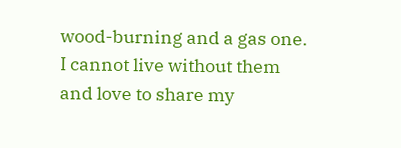wood-burning and a gas one. I cannot live without them and love to share my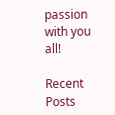passion with you all!

Recent Posts